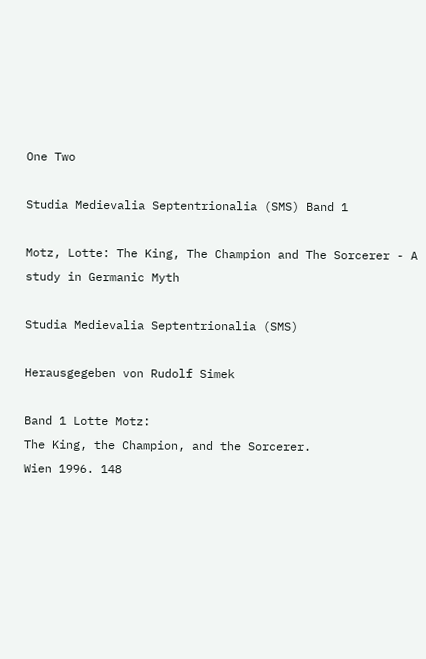One Two

Studia Medievalia Septentrionalia (SMS) Band 1

Motz, Lotte: The King, The Champion and The Sorcerer - A study in Germanic Myth

Studia Medievalia Septentrionalia (SMS)

Herausgegeben von Rudolf Simek

Band 1 Lotte Motz:
The King, the Champion, and the Sorcerer.
Wien 1996. 148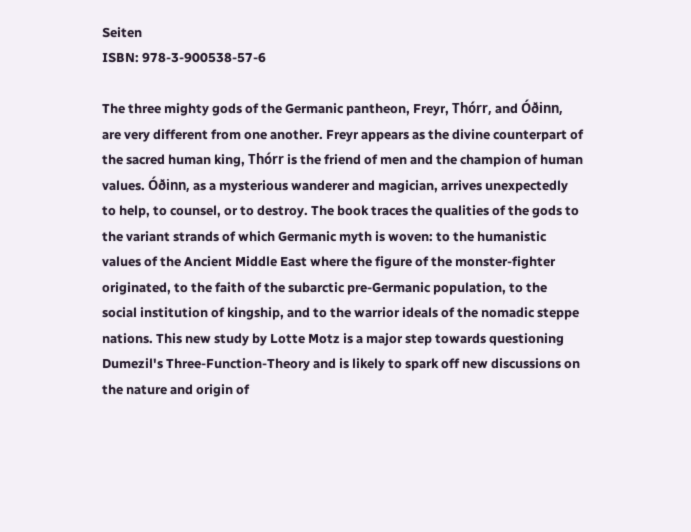Seiten
ISBN: 978-3-900538-57-6

The three mighty gods of the Germanic pantheon, Freyr, Thórr, and Óðinn, are very different from one another. Freyr appears as the divine counterpart of the sacred human king, Thórr is the friend of men and the champion of human values. Óðinn, as a mysterious wanderer and magician, arrives unexpectedly to help, to counsel, or to destroy. The book traces the qualities of the gods to the variant strands of which Germanic myth is woven: to the humanistic values of the Ancient Middle East where the figure of the monster-fighter originated, to the faith of the subarctic pre-Germanic population, to the social institution of kingship, and to the warrior ideals of the nomadic steppe nations. This new study by Lotte Motz is a major step towards questioning Dumezil's Three-Function-Theory and is likely to spark off new discussions on the nature and origin of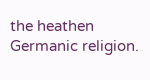the heathen Germanic religion.